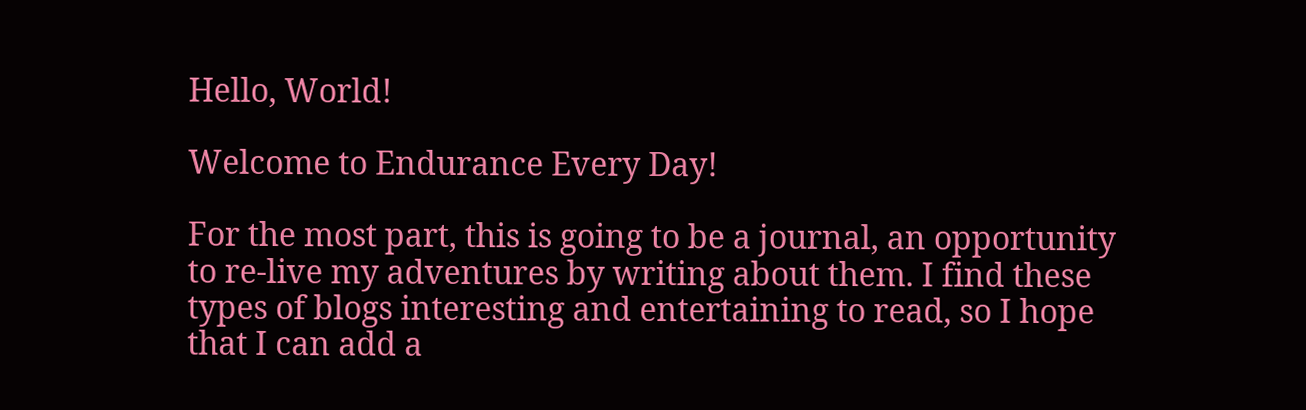Hello, World!

Welcome to Endurance Every Day!

For the most part, this is going to be a journal, an opportunity to re-live my adventures by writing about them. I find these types of blogs interesting and entertaining to read, so I hope that I can add a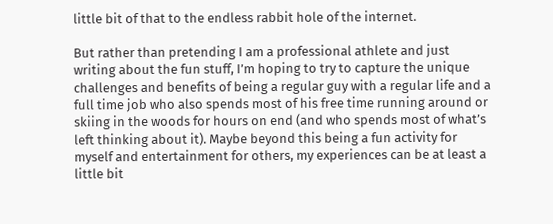little bit of that to the endless rabbit hole of the internet.

But rather than pretending I am a professional athlete and just writing about the fun stuff, I’m hoping to try to capture the unique challenges and benefits of being a regular guy with a regular life and a full time job who also spends most of his free time running around or skiing in the woods for hours on end (and who spends most of what’s left thinking about it). Maybe beyond this being a fun activity for myself and entertainment for others, my experiences can be at least a little bit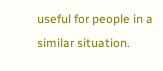useful for people in a similar situation.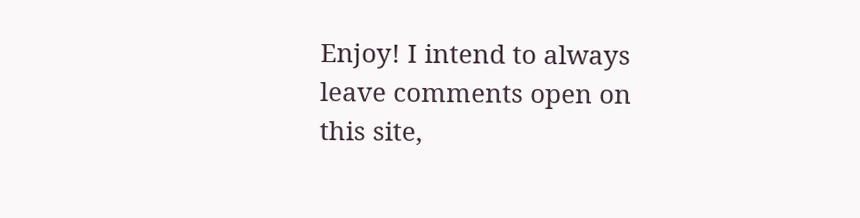Enjoy! I intend to always leave comments open on this site,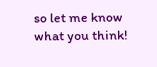so let me know what you think!